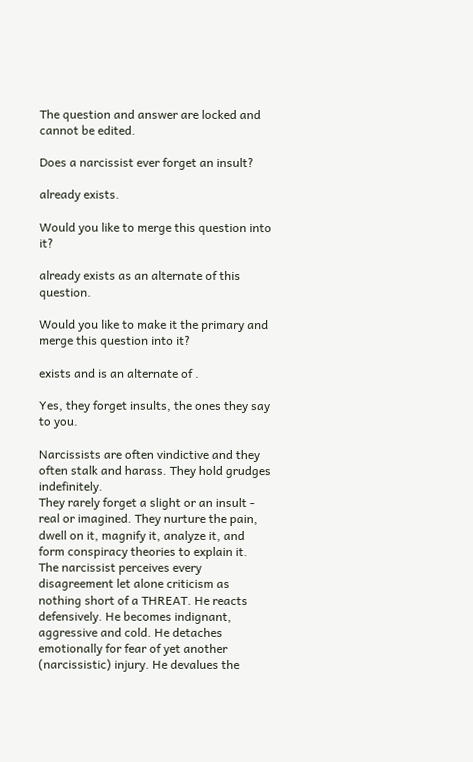The question and answer are locked and cannot be edited.

Does a narcissist ever forget an insult?

already exists.

Would you like to merge this question into it?

already exists as an alternate of this question.

Would you like to make it the primary and merge this question into it?

exists and is an alternate of .

Yes, they forget insults, the ones they say to you.

Narcissists are often vindictive and they often stalk and harass. They hold grudges indefinitely.
They rarely forget a slight or an insult - real or imagined. They nurture the pain, dwell on it, magnify it, analyze it, and form conspiracy theories to explain it.
The narcissist perceives every disagreement let alone criticism as nothing short of a THREAT. He reacts defensively. He becomes indignant, aggressive and cold. He detaches emotionally for fear of yet another (narcissistic) injury. He devalues the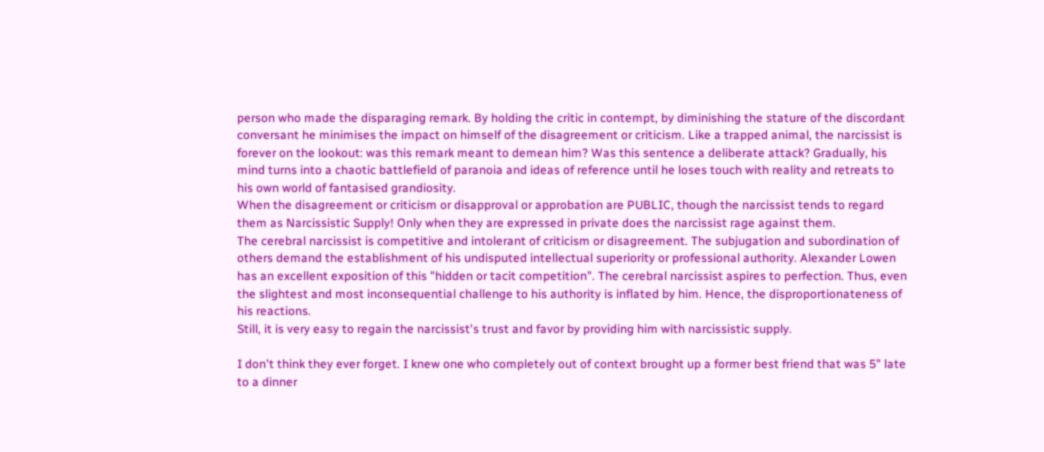person who made the disparaging remark. By holding the critic in contempt, by diminishing the stature of the discordant conversant he minimises the impact on himself of the disagreement or criticism. Like a trapped animal, the narcissist is forever on the lookout: was this remark meant to demean him? Was this sentence a deliberate attack? Gradually, his mind turns into a chaotic battlefield of paranoia and ideas of reference until he loses touch with reality and retreats to his own world of fantasised grandiosity.
When the disagreement or criticism or disapproval or approbation are PUBLIC, though the narcissist tends to regard them as Narcissistic Supply! Only when they are expressed in private does the narcissist rage against them.
The cerebral narcissist is competitive and intolerant of criticism or disagreement. The subjugation and subordination of others demand the establishment of his undisputed intellectual superiority or professional authority. Alexander Lowen has an excellent exposition of this "hidden or tacit competition". The cerebral narcissist aspires to perfection. Thus, even the slightest and most inconsequential challenge to his authority is inflated by him. Hence, the disproportionateness of his reactions.
Still, it is very easy to regain the narcissist's trust and favor by providing him with narcissistic supply.

I don't think they ever forget. I knew one who completely out of context brought up a former best friend that was 5" late to a dinner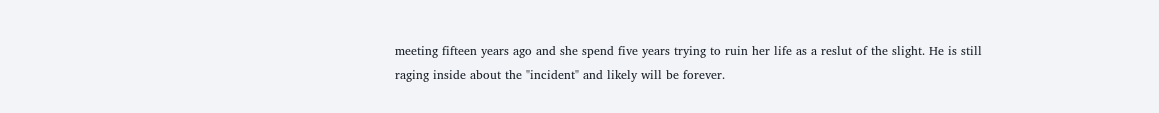meeting fifteen years ago and she spend five years trying to ruin her life as a reslut of the slight. He is still raging inside about the "incident" and likely will be forever.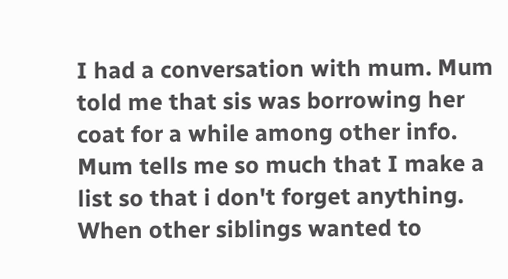I had a conversation with mum. Mum told me that sis was borrowing her coat for a while among other info. Mum tells me so much that I make a list so that i don't forget anything. When other siblings wanted to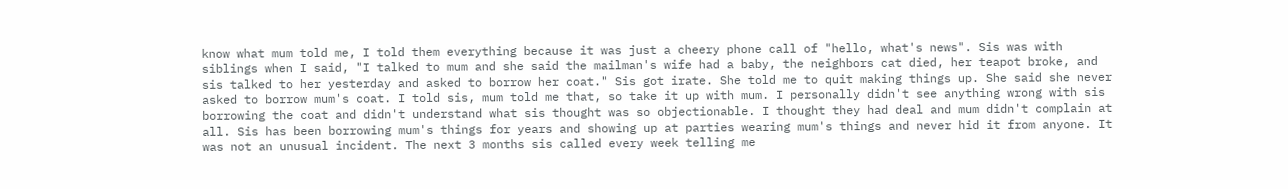know what mum told me, I told them everything because it was just a cheery phone call of "hello, what's news". Sis was with siblings when I said, "I talked to mum and she said the mailman's wife had a baby, the neighbors cat died, her teapot broke, and sis talked to her yesterday and asked to borrow her coat." Sis got irate. She told me to quit making things up. She said she never asked to borrow mum's coat. I told sis, mum told me that, so take it up with mum. I personally didn't see anything wrong with sis borrowing the coat and didn't understand what sis thought was so objectionable. I thought they had deal and mum didn't complain at all. Sis has been borrowing mum's things for years and showing up at parties wearing mum's things and never hid it from anyone. It was not an unusual incident. The next 3 months sis called every week telling me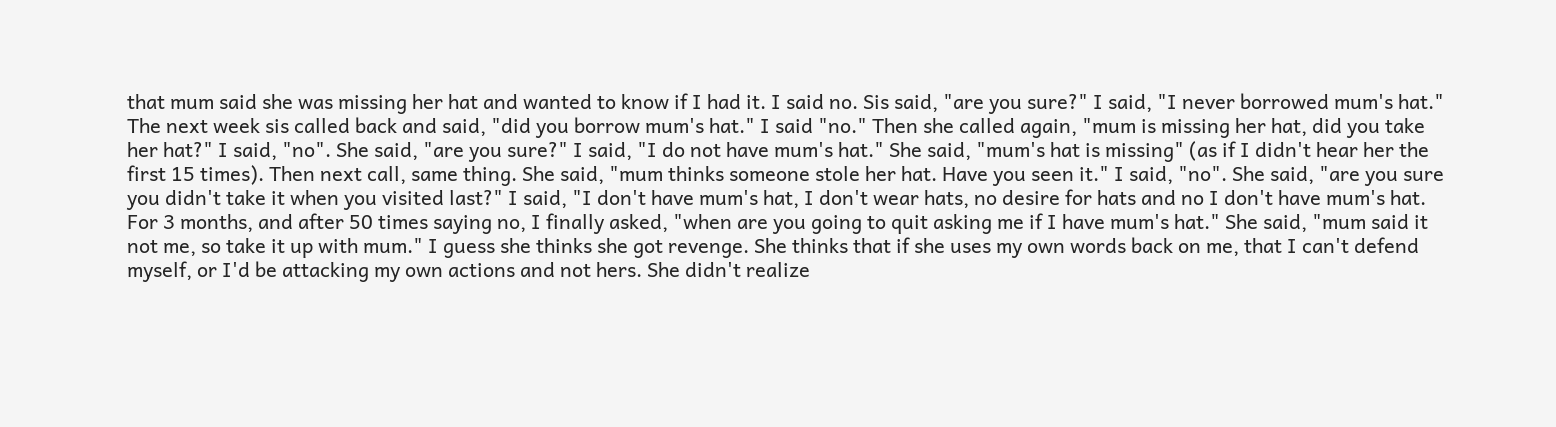that mum said she was missing her hat and wanted to know if I had it. I said no. Sis said, "are you sure?" I said, "I never borrowed mum's hat." The next week sis called back and said, "did you borrow mum's hat." I said "no." Then she called again, "mum is missing her hat, did you take her hat?" I said, "no". She said, "are you sure?" I said, "I do not have mum's hat." She said, "mum's hat is missing" (as if I didn't hear her the first 15 times). Then next call, same thing. She said, "mum thinks someone stole her hat. Have you seen it." I said, "no". She said, "are you sure you didn't take it when you visited last?" I said, "I don't have mum's hat, I don't wear hats, no desire for hats and no I don't have mum's hat. For 3 months, and after 50 times saying no, I finally asked, "when are you going to quit asking me if I have mum's hat." She said, "mum said it not me, so take it up with mum." I guess she thinks she got revenge. She thinks that if she uses my own words back on me, that I can't defend myself, or I'd be attacking my own actions and not hers. She didn't realize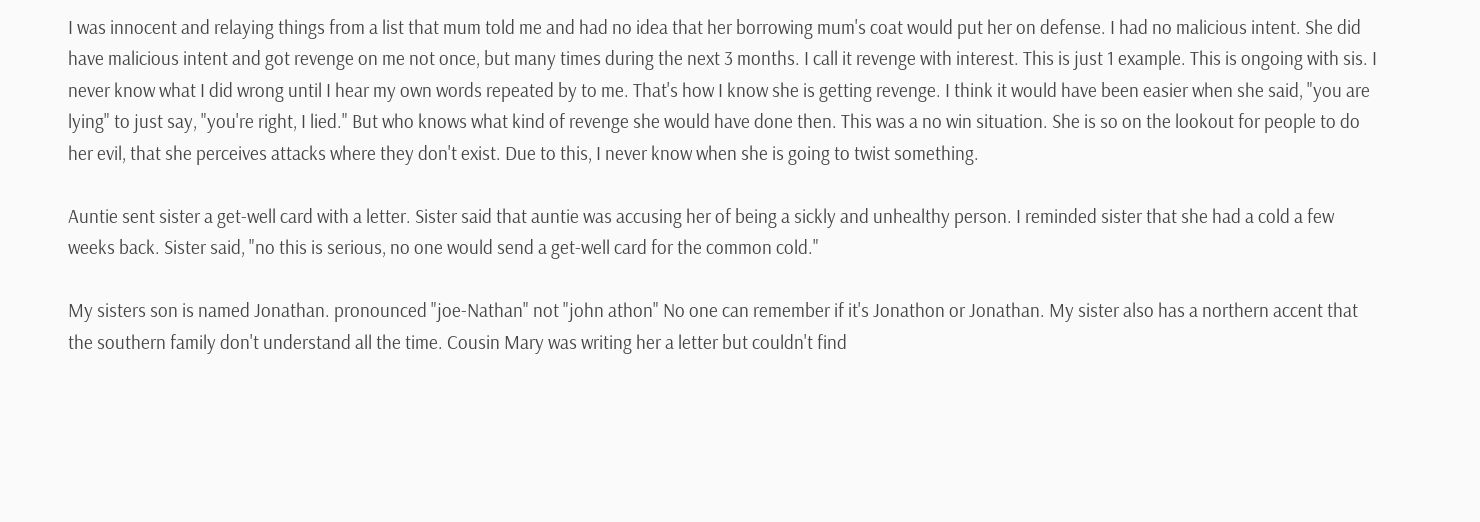I was innocent and relaying things from a list that mum told me and had no idea that her borrowing mum's coat would put her on defense. I had no malicious intent. She did have malicious intent and got revenge on me not once, but many times during the next 3 months. I call it revenge with interest. This is just 1 example. This is ongoing with sis. I never know what I did wrong until I hear my own words repeated by to me. That's how I know she is getting revenge. I think it would have been easier when she said, "you are lying" to just say, "you're right, I lied." But who knows what kind of revenge she would have done then. This was a no win situation. She is so on the lookout for people to do her evil, that she perceives attacks where they don't exist. Due to this, I never know when she is going to twist something.

Auntie sent sister a get-well card with a letter. Sister said that auntie was accusing her of being a sickly and unhealthy person. I reminded sister that she had a cold a few weeks back. Sister said, "no this is serious, no one would send a get-well card for the common cold."

My sisters son is named Jonathan. pronounced "joe-Nathan" not "john athon" No one can remember if it's Jonathon or Jonathan. My sister also has a northern accent that the southern family don't understand all the time. Cousin Mary was writing her a letter but couldn't find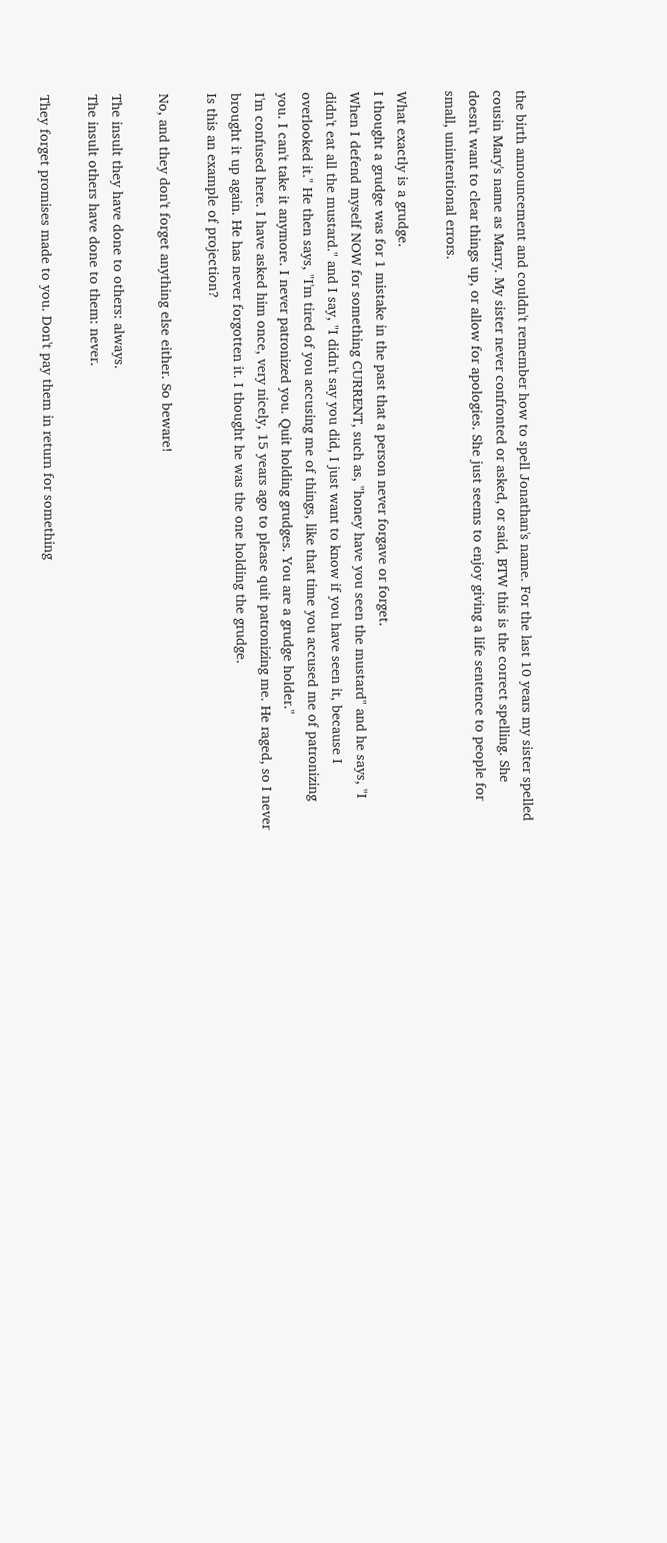the birth announcement and couldn't remember how to spell Jonathan's name. For the last 10 years my sister spelled cousin Mary's name as Marry. My sister never confronted or asked, or said, BTW this is the correct spelling. She doesn't want to clear things up, or allow for apologies. She just seems to enjoy giving a life sentence to people for small, unintentional errors.

What exactly is a grudge.
I thought a grudge was for 1 mistake in the past that a person never forgave or forget.
When I defend myself NOW for something CURRENT, such as, "honey have you seen the mustard" and he says, "I didn't eat all the mustard." and I say, "I didn't say you did, I just want to know if you have seen it, because I overlooked it." He then says, "I'm tired of you accusing me of things, like that time you accused me of patronizing you. I can't take it anymore. I never patronized you. Quit holding grudges. You are a grudge holder."
I'm confused here. I have asked him once, very nicely, 15 years ago to please quit patronizing me. He raged, so I never brought it up again. He has never forgotten it. I thought he was the one holding the grudge.
Is this an example of projection?

No, and they don't forget anything else either. So beware!

The insult they have done to others: always.
The insult others have done to them: never.

They forget promises made to you. Don't pay them in return for something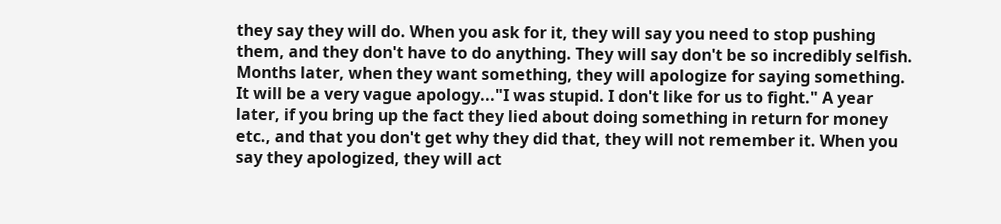they say they will do. When you ask for it, they will say you need to stop pushing them, and they don't have to do anything. They will say don't be so incredibly selfish. Months later, when they want something, they will apologize for saying something. It will be a very vague apology..."I was stupid. I don't like for us to fight." A year later, if you bring up the fact they lied about doing something in return for money etc., and that you don't get why they did that, they will not remember it. When you say they apologized, they will act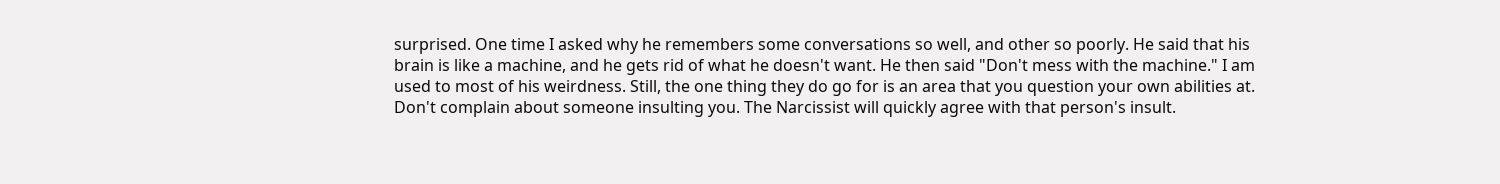surprised. One time I asked why he remembers some conversations so well, and other so poorly. He said that his brain is like a machine, and he gets rid of what he doesn't want. He then said "Don't mess with the machine." I am used to most of his weirdness. Still, the one thing they do go for is an area that you question your own abilities at. Don't complain about someone insulting you. The Narcissist will quickly agree with that person's insult.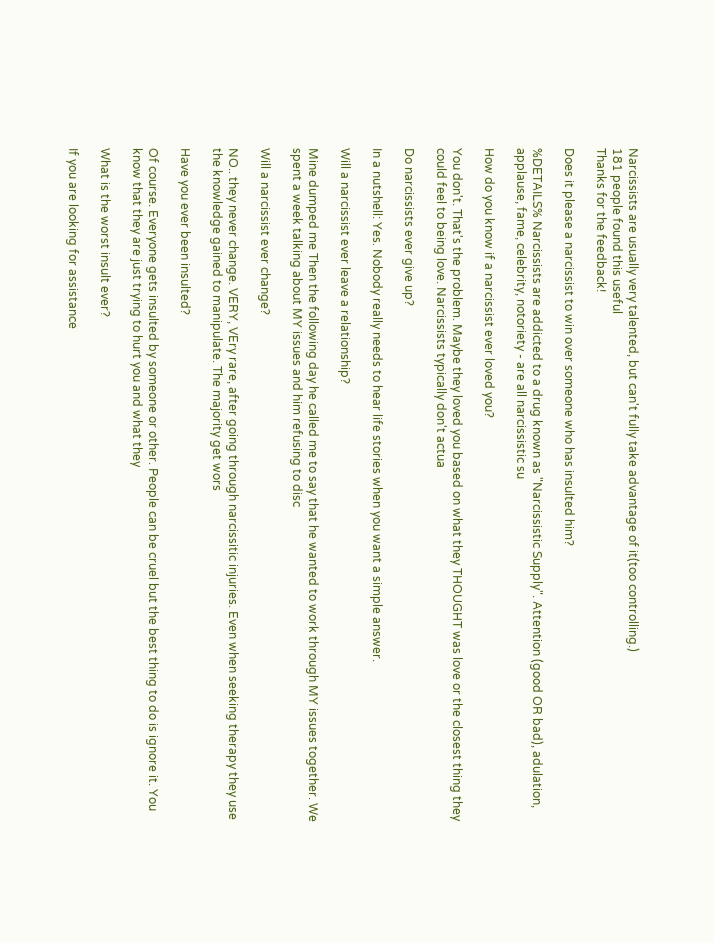Narcissists are usually very talented, but can't fully take advantage of it(too controlling.)
181 people found this useful
Thanks for the feedback!

Does it please a narcissist to win over someone who has insulted him?

%DETAILS% Narcissists are addicted to a drug known as "Narcissistic Supply". Attention (good OR bad), adulation, applause, fame, celebrity, notoriety - are all narcissistic su

How do you know if a narcissist ever loved you?

You don't. That's the problem. Maybe they loved you based on what they THOUGHT was love or the closest thing they could feel to being love. Narcissists typically don't actua

Do narcissists ever give up?

In a nutshell: Yes. Nobody really needs to hear life stories when you want a simple answer.

Will a narcissist ever leave a relationship?

Mine dumped me Then the following day he called me to say that he wanted to work through MY issues together. We spent a week talking about MY issues and him refusing to disc

Will a narcissist ever change?

NO.. they never change. VERY, VEry rare, after going through narcissitic injuries. Even when seeking therapy they use the knowledge gained to manipulate. The majority get wors

Have you ever been insulted?

Of course. Everyone gets insulted by someone or other. People can be cruel but the best thing to do is ignore it. You know that they are just trying to hurt you and what they

What is the worst insult ever?

If you are looking for assistance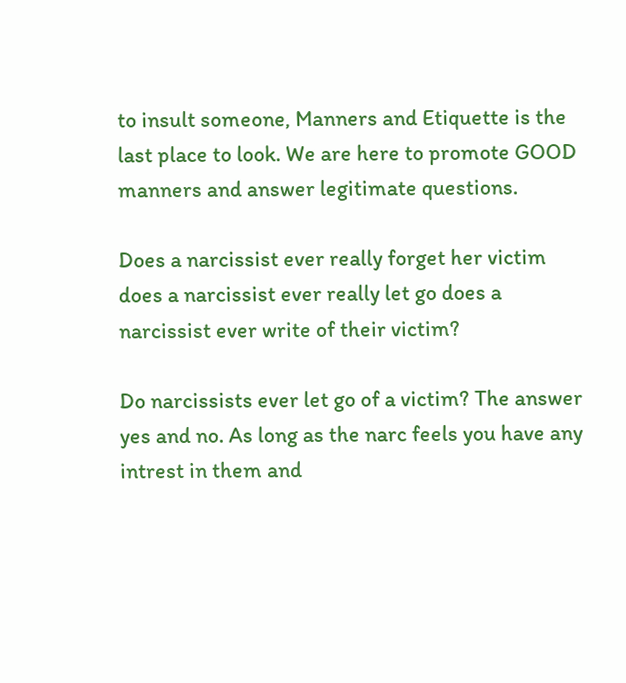to insult someone, Manners and Etiquette is the last place to look. We are here to promote GOOD manners and answer legitimate questions.

Does a narcissist ever really forget her victim does a narcissist ever really let go does a narcissist ever write of their victim?

Do narcissists ever let go of a victim? The answer yes and no. As long as the narc feels you have any intrest in them and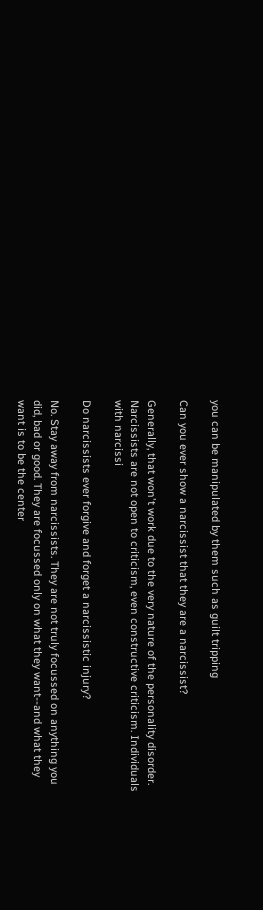you can be manipulated by them such as guilt tripping

Can you ever show a narcissist that they are a narcissist?

Generally, that won't work due to the very nature of the personality disorder. Narcissists are not open to criticism, even constructive criticism. Individuals with narcissi

Do narcissists ever forgive and forget a narcissistic injury?

No. Stay away from narcissists. They are not truly focussed on anything you did, bad or good. They are focussed only on what they want--and what they want is to be the center